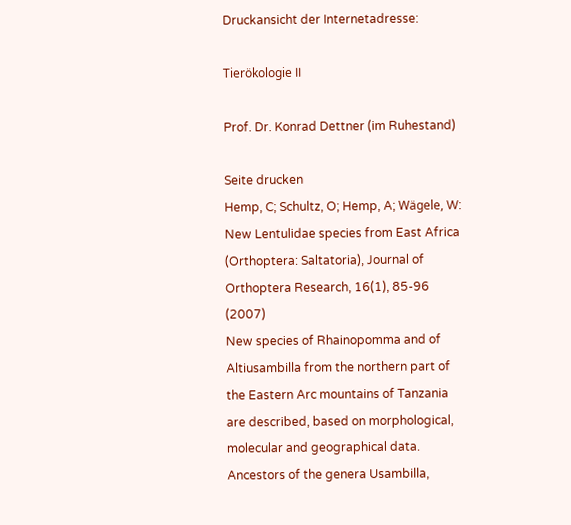Druckansicht der Internetadresse:

Tierökologie II

Prof. Dr. Konrad Dettner (im Ruhestand)

Seite drucken
Hemp, C; Schultz, O; Hemp, A; Wägele, W: New Lentulidae species from East Africa (Orthoptera: Saltatoria), Journal of Orthoptera Research, 16(1), 85-96 (2007)
New species of Rhainopomma and of Altiusambilla from the northern part of the Eastern Arc mountains of Tanzania are described, based on morphological, molecular and geographical data. Ancestors of the genera Usambilla,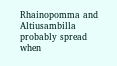Rhainopomma and Altiusambilla probably spread when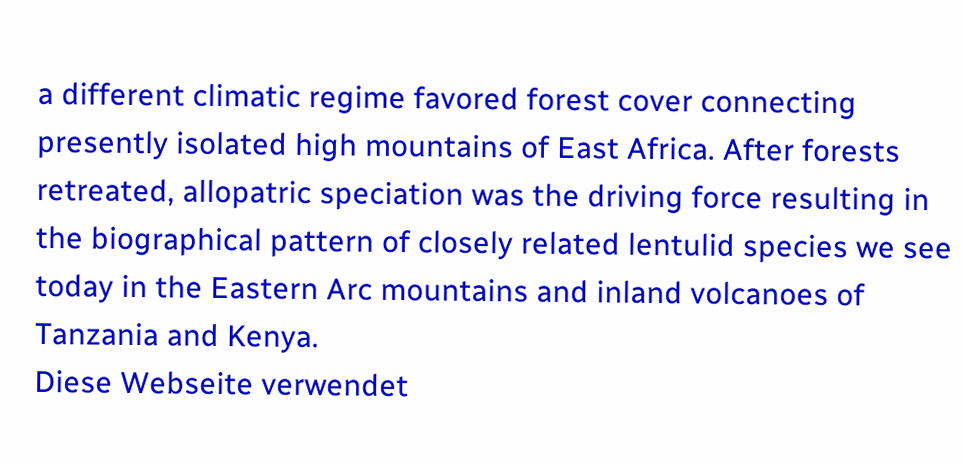a different climatic regime favored forest cover connecting presently isolated high mountains of East Africa. After forests retreated, allopatric speciation was the driving force resulting in the biographical pattern of closely related lentulid species we see today in the Eastern Arc mountains and inland volcanoes of Tanzania and Kenya.
Diese Webseite verwendet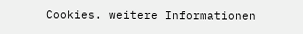Cookies. weitere Informationen